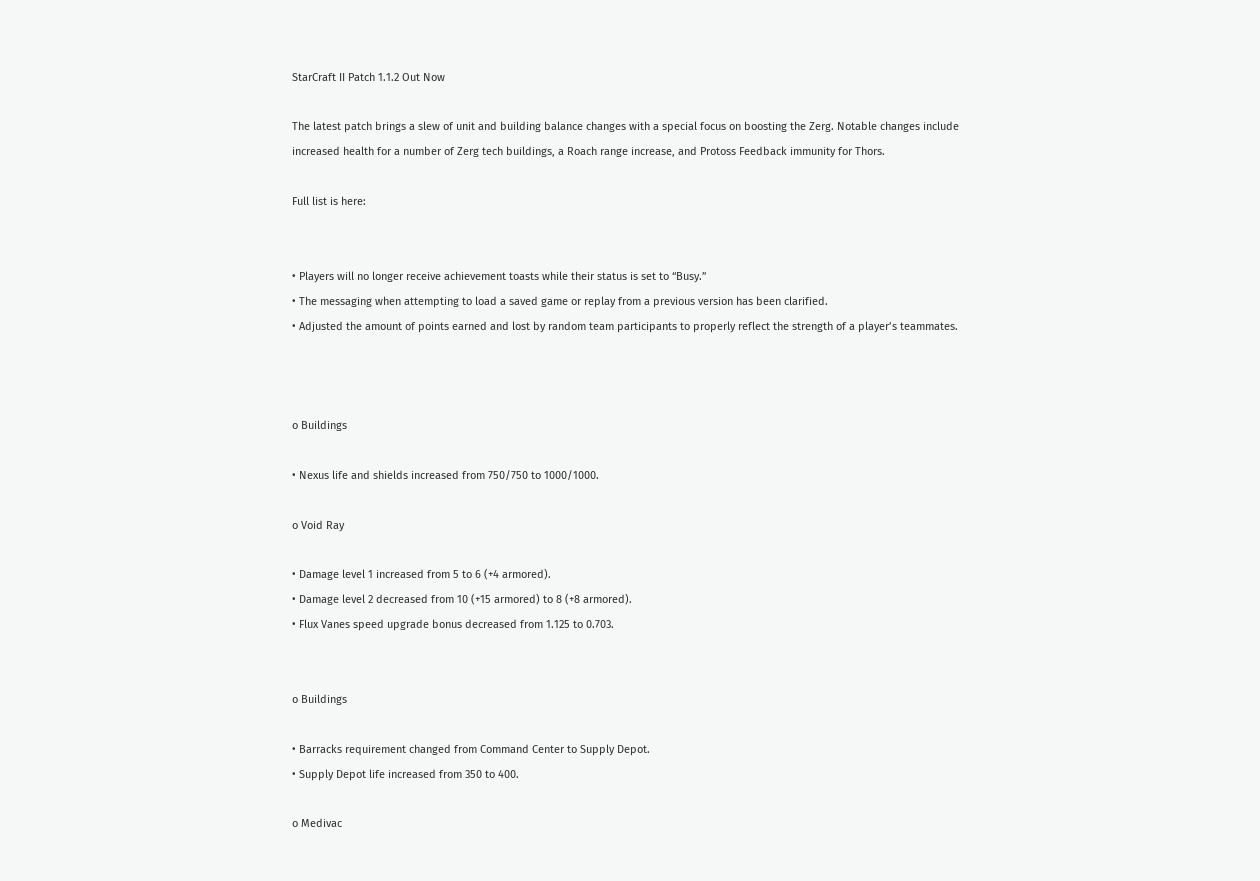StarCraft II Patch 1.1.2 Out Now

The latest patch brings a slew of unit and building balance changes with a special focus on boosting the Zerg. Notable changes include increased health for a number of Zerg tech buildings, a Roach range increase, and Protoss Feedback immunity for Thors.

Full list is here:


• Players will no longer receive achievement toasts while their status is set to “Busy.”
• The messaging when attempting to load a saved game or replay from a previous version has been clarified.
• Adjusted the amount of points earned and lost by random team participants to properly reflect the strength of a player’s teammates.



o Buildings

• Nexus life and shields increased from 750/750 to 1000/1000.

o Void Ray

• Damage level 1 increased from 5 to 6 (+4 armored).
• Damage level 2 decreased from 10 (+15 armored) to 8 (+8 armored).
• Flux Vanes speed upgrade bonus decreased from 1.125 to 0.703.


o Buildings

• Barracks requirement changed from Command Center to Supply Depot.
• Supply Depot life increased from 350 to 400.

o Medivac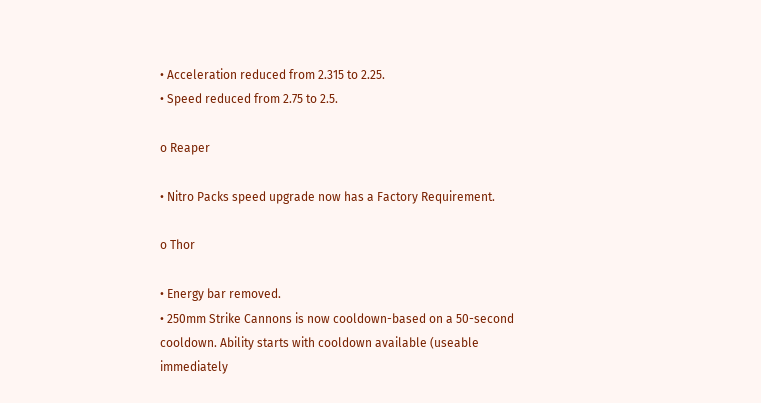• Acceleration reduced from 2.315 to 2.25.
• Speed reduced from 2.75 to 2.5.

o Reaper

• Nitro Packs speed upgrade now has a Factory Requirement.

o Thor

• Energy bar removed.
• 250mm Strike Cannons is now cooldown-based on a 50-second cooldown. Ability starts with cooldown available (useable immediately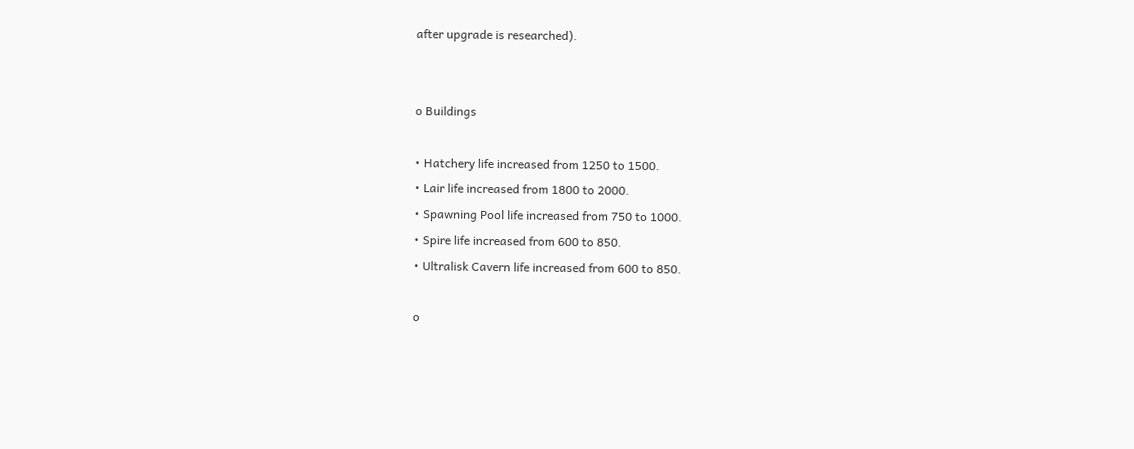after upgrade is researched).


o Buildings

• Hatchery life increased from 1250 to 1500.
• Lair life increased from 1800 to 2000.
• Spawning Pool life increased from 750 to 1000.
• Spire life increased from 600 to 850.
• Ultralisk Cavern life increased from 600 to 850.

o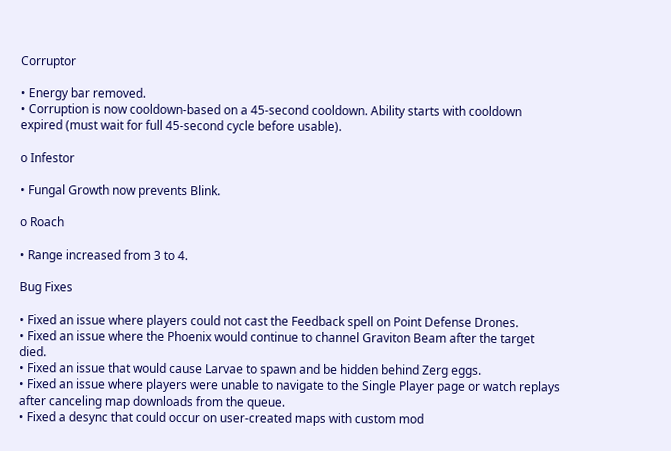Corruptor

• Energy bar removed.
• Corruption is now cooldown-based on a 45-second cooldown. Ability starts with cooldown expired (must wait for full 45-second cycle before usable).

o Infestor

• Fungal Growth now prevents Blink.

o Roach

• Range increased from 3 to 4.

Bug Fixes

• Fixed an issue where players could not cast the Feedback spell on Point Defense Drones.
• Fixed an issue where the Phoenix would continue to channel Graviton Beam after the target died.
• Fixed an issue that would cause Larvae to spawn and be hidden behind Zerg eggs.
• Fixed an issue where players were unable to navigate to the Single Player page or watch replays after canceling map downloads from the queue.
• Fixed a desync that could occur on user-created maps with custom mod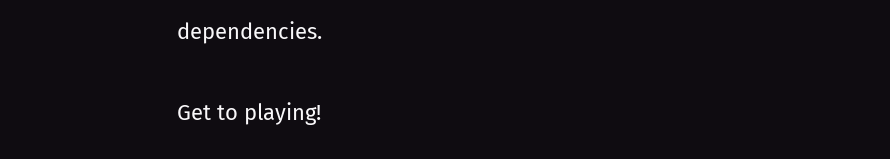dependencies.

Get to playing!